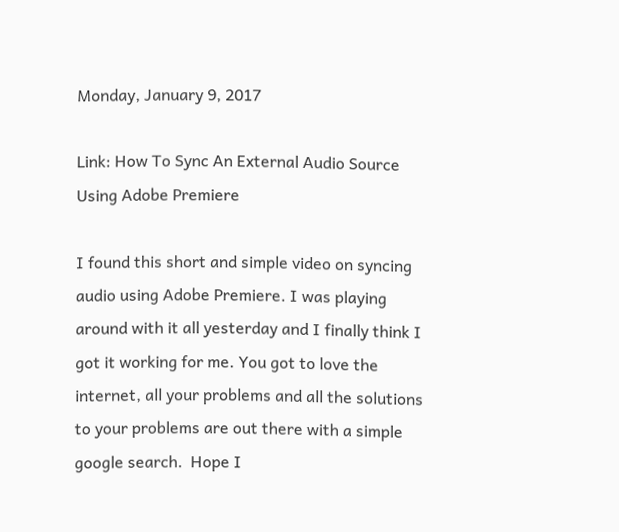Monday, January 9, 2017

Link: How To Sync An External Audio Source Using Adobe Premiere

I found this short and simple video on syncing audio using Adobe Premiere. I was playing around with it all yesterday and I finally think I got it working for me. You got to love the internet, all your problems and all the solutions to your problems are out there with a simple google search.  Hope I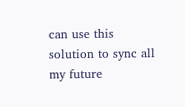can use this solution to sync all my future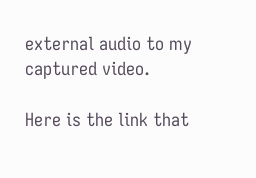external audio to my captured video.

Here is the link that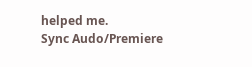helped me.
Sync Audo/Premiere